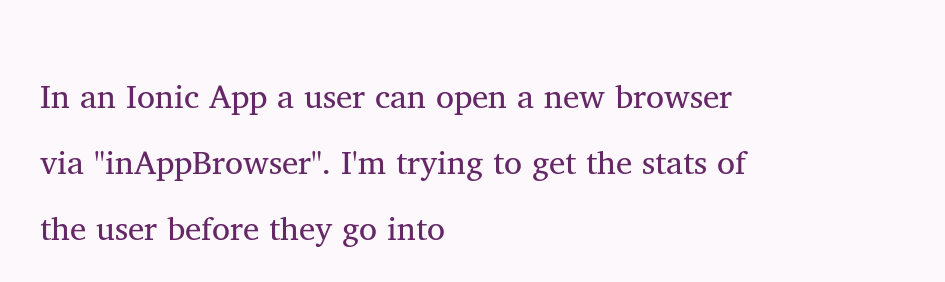In an Ionic App a user can open a new browser via "inAppBrowser". I'm trying to get the stats of the user before they go into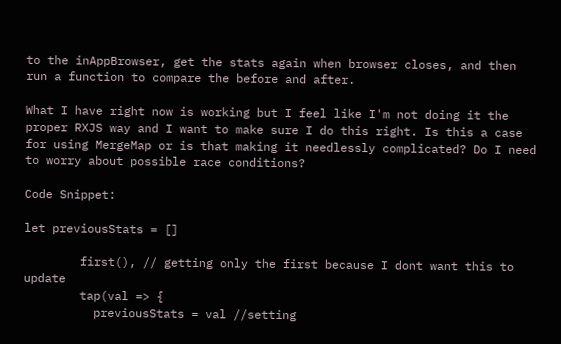to the inAppBrowser, get the stats again when browser closes, and then run a function to compare the before and after.

What I have right now is working but I feel like I'm not doing it the proper RXJS way and I want to make sure I do this right. Is this a case for using MergeMap or is that making it needlessly complicated? Do I need to worry about possible race conditions?

Code Snippet:

let previousStats = []

        first(), // getting only the first because I dont want this to update
        tap(val => {
          previousStats = val //setting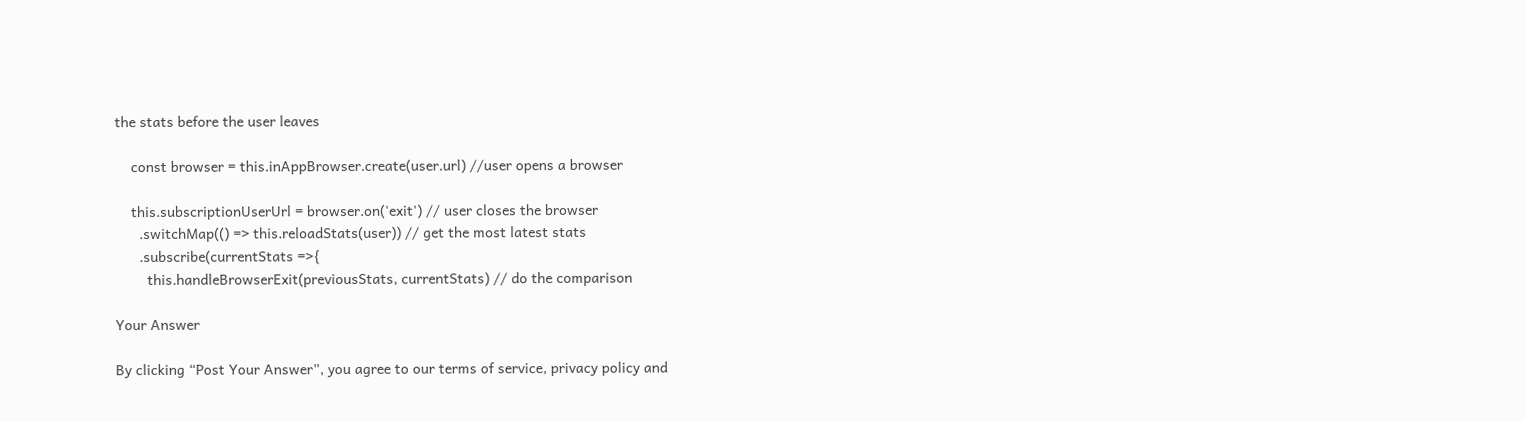the stats before the user leaves

    const browser = this.inAppBrowser.create(user.url) //user opens a browser

    this.subscriptionUserUrl = browser.on('exit') // user closes the browser
      .switchMap(() => this.reloadStats(user)) // get the most latest stats
      .subscribe(currentStats =>{
        this.handleBrowserExit(previousStats, currentStats) // do the comparison

Your Answer

By clicking “Post Your Answer”, you agree to our terms of service, privacy policy and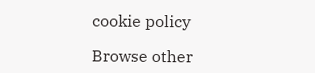cookie policy

Browse other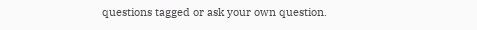questions tagged or ask your own question.